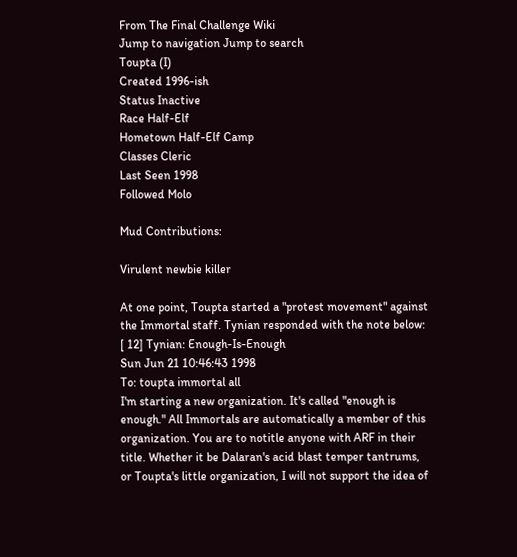From The Final Challenge Wiki
Jump to navigation Jump to search
Toupta (I)
Created 1996-ish
Status Inactive
Race Half-Elf
Hometown Half-Elf Camp
Classes Cleric
Last Seen 1998
Followed Molo

Mud Contributions:

Virulent newbie killer

At one point, Toupta started a "protest movement" against the Immortal staff. Tynian responded with the note below: [ 12] Tynian: Enough-Is-Enough
Sun Jun 21 10:46:43 1998
To: toupta immortal all
I'm starting a new organization. It's called "enough is enough." All Immortals are automatically a member of this organization. You are to notitle anyone with ARF in their title. Whether it be Dalaran's acid blast temper tantrums, or Toupta's little organization, I will not support the idea of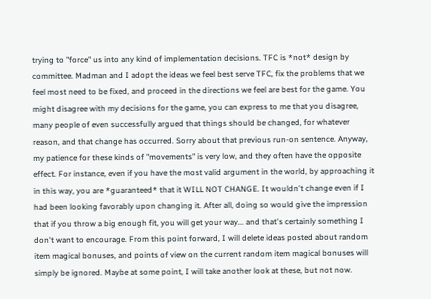trying to "force" us into any kind of implementation decisions. TFC is *not* design by committee. Madman and I adopt the ideas we feel best serve TFC, fix the problems that we feel most need to be fixed, and proceed in the directions we feel are best for the game. You might disagree with my decisions for the game, you can express to me that you disagree, many people of even successfully argued that things should be changed, for whatever reason, and that change has occurred. Sorry about that previous run-on sentence. Anyway, my patience for these kinds of "movements" is very low, and they often have the opposite effect. For instance, even if you have the most valid argument in the world, by approaching it in this way, you are *guaranteed* that it WILL NOT CHANGE. It wouldn't change even if I had been looking favorably upon changing it. After all, doing so would give the impression that if you throw a big enough fit, you will get your way... and that's certainly something I don't want to encourage. From this point forward, I will delete ideas posted about random item magical bonuses, and points of view on the current random item magical bonuses will simply be ignored. Maybe at some point, I will take another look at these, but not now.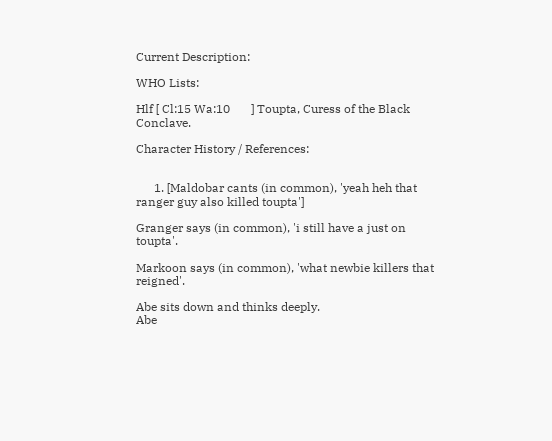Current Description:

WHO Lists:

Hlf [ Cl:15 Wa:10       ] Toupta, Curess of the Black Conclave.

Character History / References:


      1. [Maldobar cants (in common), 'yeah heh that ranger guy also killed toupta']

Granger says (in common), 'i still have a just on toupta'.

Markoon says (in common), 'what newbie killers that reigned'.

Abe sits down and thinks deeply.
Abe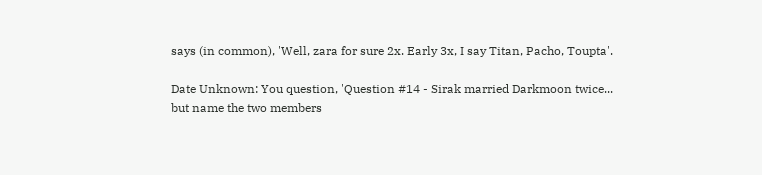says (in common), 'Well, zara for sure 2x. Early 3x, I say Titan, Pacho, Toupta'.

Date Unknown: You question, 'Question #14 - Sirak married Darkmoon twice... but name the two members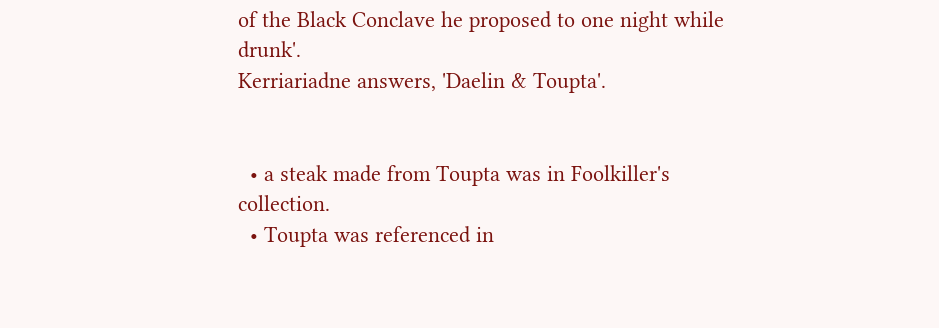of the Black Conclave he proposed to one night while drunk'.
Kerriariadne answers, 'Daelin & Toupta'.


  • a steak made from Toupta was in Foolkiller's collection.
  • Toupta was referenced in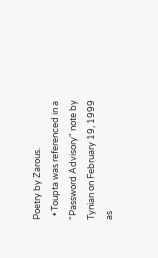Poetry by Zarous.
  • Toupta was referenced in a "Password Advisory" note by Tynian on February 19, 1999 as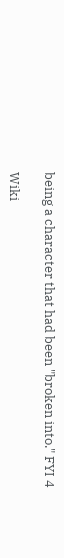being a character that had been "broken into." FYI 4

Wiki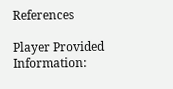References

Player Provided Information: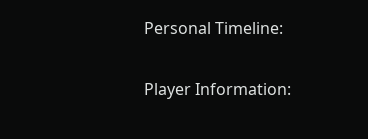Personal Timeline:

Player Information: